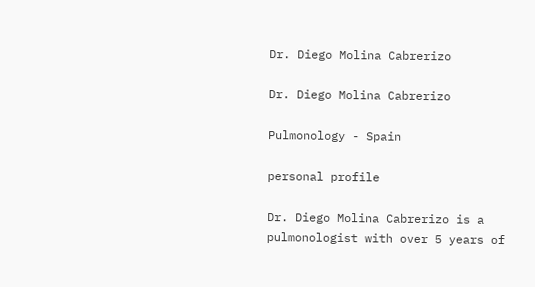Dr. Diego Molina Cabrerizo

Dr. Diego Molina Cabrerizo

Pulmonology - Spain

personal profile

Dr. Diego Molina Cabrerizo is a pulmonologist with over 5 years of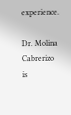experience.

Dr. Molina Cabrerizo is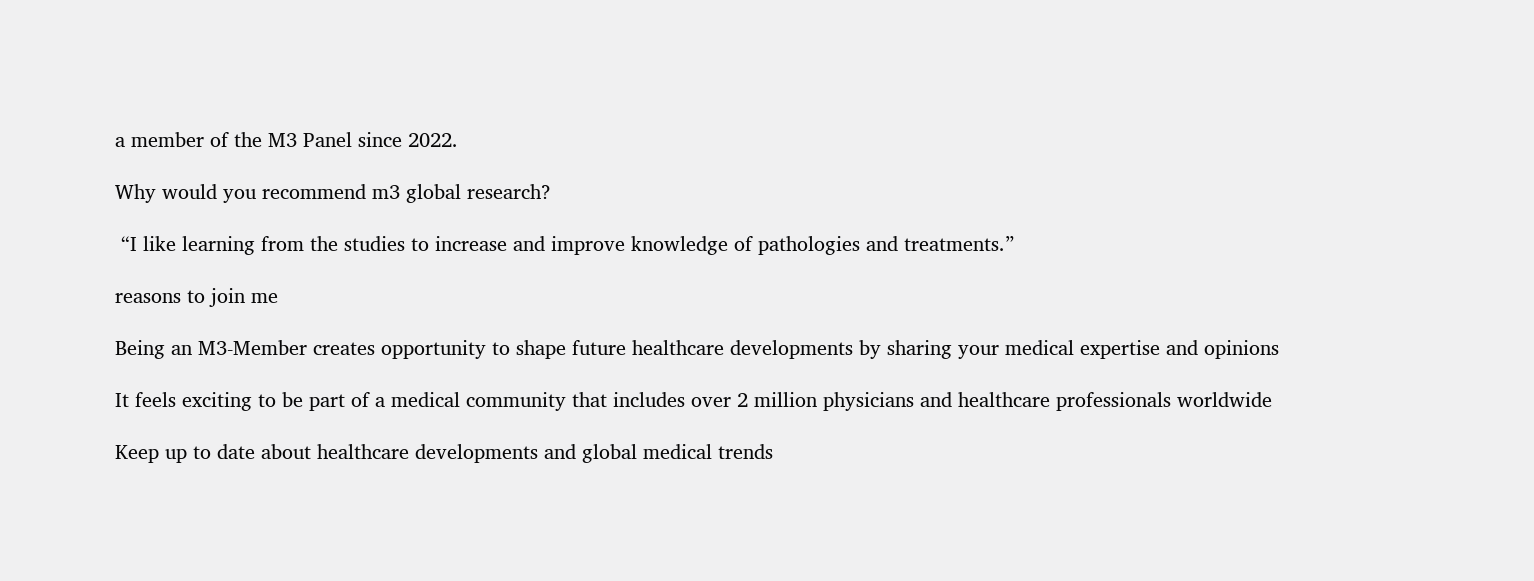a member of the M3 Panel since 2022.

Why would you recommend m3 global research?

 “I like learning from the studies to increase and improve knowledge of pathologies and treatments.”

reasons to join me

Being an M3-Member creates opportunity to shape future healthcare developments by sharing your medical expertise and opinions

It feels exciting to be part of a medical community that includes over 2 million physicians and healthcare professionals worldwide

Keep up to date about healthcare developments and global medical trends